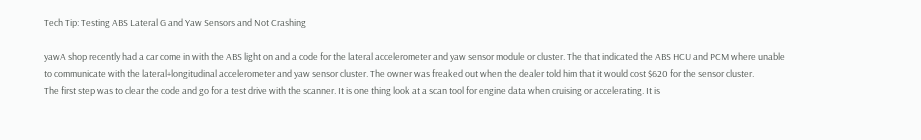Tech Tip: Testing ABS Lateral G and Yaw Sensors and Not Crashing

yawA shop recently had a car come in with the ABS light on and a code for the lateral accelerometer and yaw sensor module or cluster. The that indicated the ABS HCU and PCM where unable to communicate with the lateral+longitudinal accelerometer and yaw sensor cluster. The owner was freaked out when the dealer told him that it would cost $620 for the sensor cluster.
The first step was to clear the code and go for a test drive with the scanner. It is one thing look at a scan tool for engine data when cruising or accelerating. It is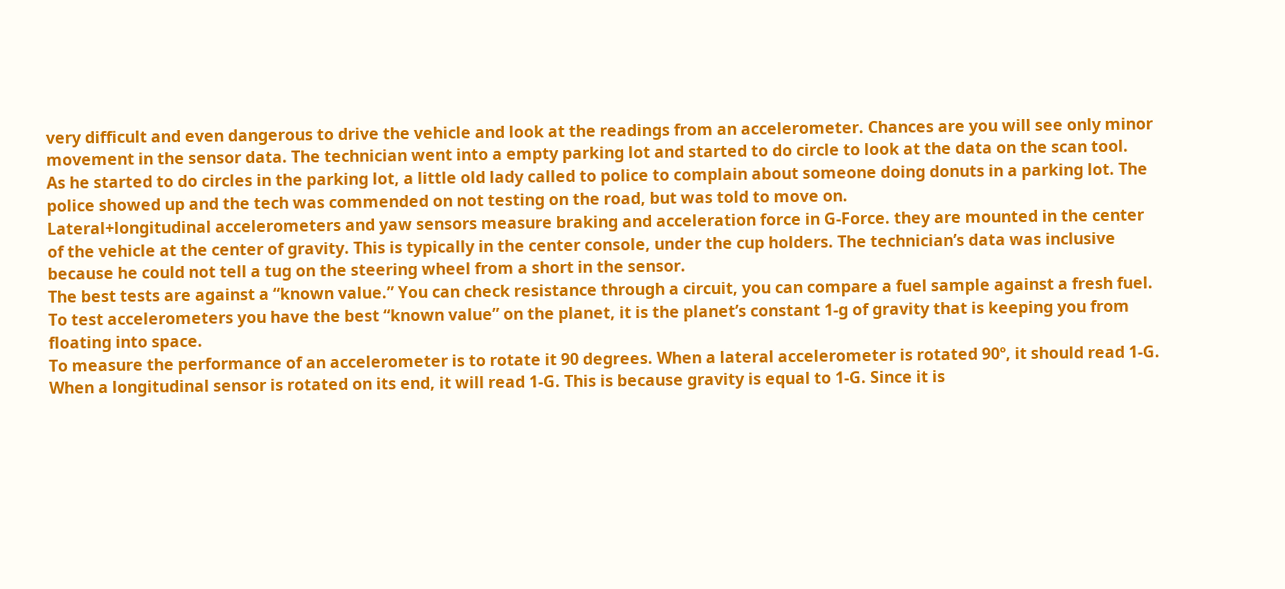very difficult and even dangerous to drive the vehicle and look at the readings from an accelerometer. Chances are you will see only minor movement in the sensor data. The technician went into a empty parking lot and started to do circle to look at the data on the scan tool.
As he started to do circles in the parking lot, a little old lady called to police to complain about someone doing donuts in a parking lot. The police showed up and the tech was commended on not testing on the road, but was told to move on.
Lateral+longitudinal accelerometers and yaw sensors measure braking and acceleration force in G-Force. they are mounted in the center of the vehicle at the center of gravity. This is typically in the center console, under the cup holders. The technician’s data was inclusive because he could not tell a tug on the steering wheel from a short in the sensor.
The best tests are against a “known value.” You can check resistance through a circuit, you can compare a fuel sample against a fresh fuel. To test accelerometers you have the best “known value” on the planet, it is the planet’s constant 1-g of gravity that is keeping you from floating into space.
To measure the performance of an accelerometer is to rotate it 90 degrees. When a lateral accelerometer is rotated 90º, it should read 1-G. When a longitudinal sensor is rotated on its end, it will read 1-G. This is because gravity is equal to 1-G. Since it is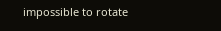impossible to rotate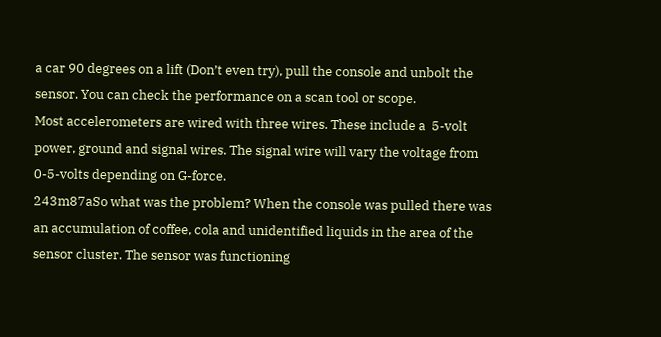a car 90 degrees on a lift (Don’t even try), pull the console and unbolt the sensor. You can check the performance on a scan tool or scope.
Most accelerometers are wired with three wires. These include a  5-volt power, ground and signal wires. The signal wire will vary the voltage from 0-5-volts depending on G-force.
243m87aSo what was the problem? When the console was pulled there was an accumulation of coffee, cola and unidentified liquids in the area of the sensor cluster. The sensor was functioning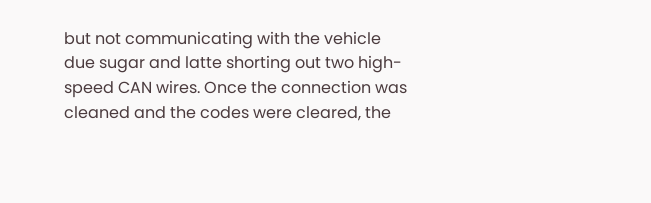but not communicating with the vehicle due sugar and latte shorting out two high-speed CAN wires. Once the connection was cleaned and the codes were cleared, the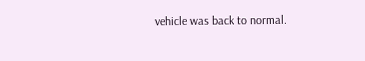vehicle was back to normal.